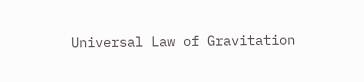Universal Law of Gravitation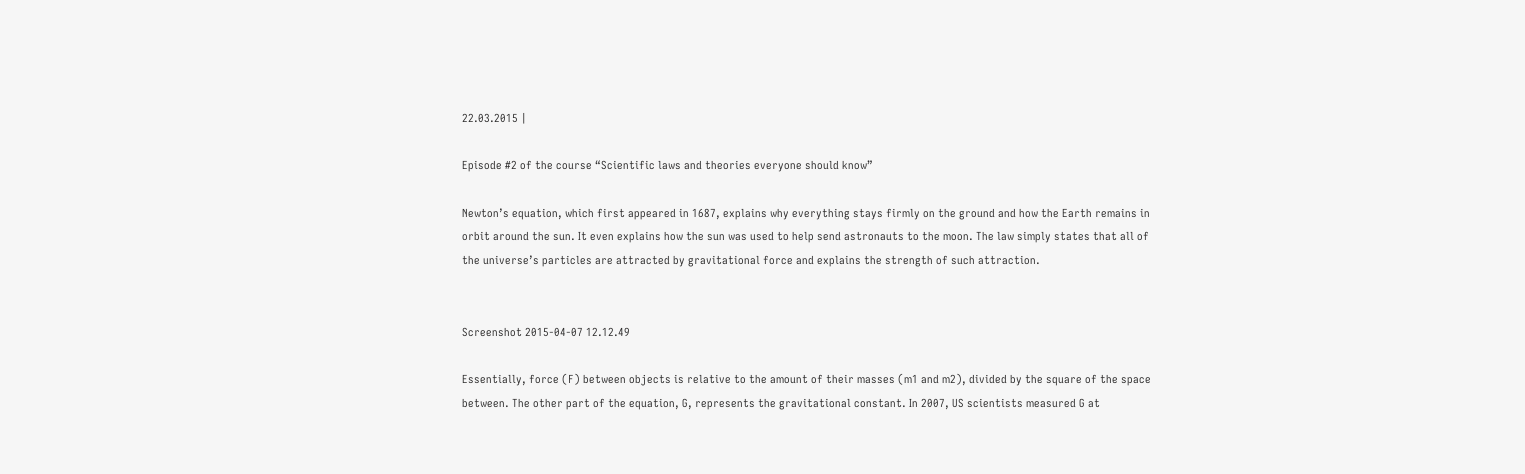22.03.2015 |

Episode #2 of the course “Scientific laws and theories everyone should know”

Newton’s equation, which first appeared in 1687, explains why everything stays firmly on the ground and how the Earth remains in orbit around the sun. It even explains how the sun was used to help send astronauts to the moon. The law simply states that all of the universe’s particles are attracted by gravitational force and explains the strength of such attraction.


Screenshot 2015-04-07 12.12.49

Essentially, force (F) between objects is relative to the amount of their masses (m1 and m2), divided by the square of the space between. The other part of the equation, G, represents the gravitational constant. In 2007, US scientists measured G at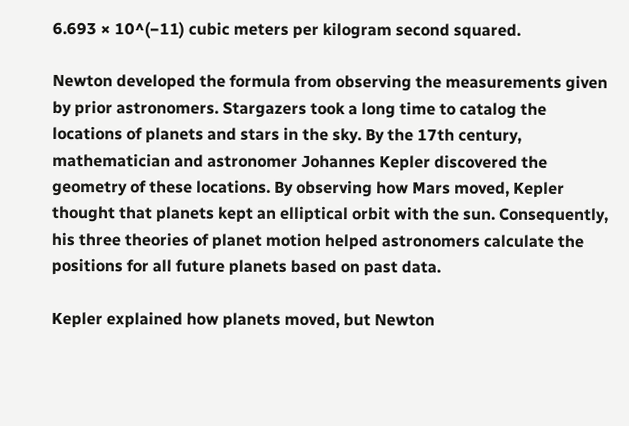6.693 × 10^(−11) cubic meters per kilogram second squared.

Newton developed the formula from observing the measurements given by prior astronomers. Stargazers took a long time to catalog the locations of planets and stars in the sky. By the 17th century, mathematician and astronomer Johannes Kepler discovered the geometry of these locations. By observing how Mars moved, Kepler thought that planets kept an elliptical orbit with the sun. Consequently, his three theories of planet motion helped astronomers calculate the positions for all future planets based on past data.

Kepler explained how planets moved, but Newton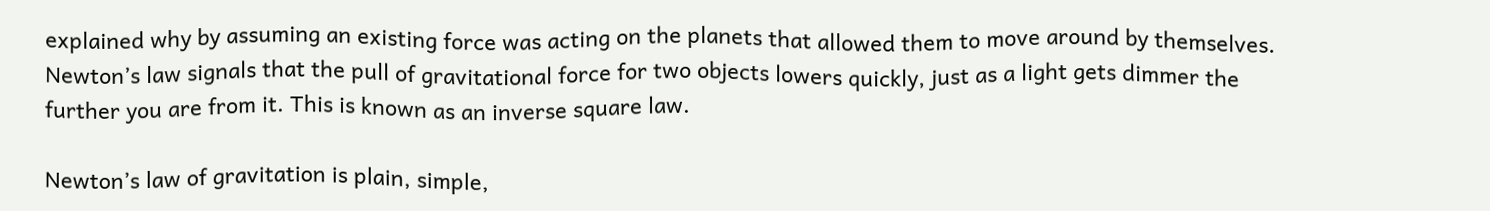explained why by assuming an existing force was acting on the planets that allowed them to move around by themselves. Newton’s law signals that the pull of gravitational force for two objects lowers quickly, just as a light gets dimmer the further you are from it. This is known as an inverse square law.

Newton’s law of gravitation is plain, simple,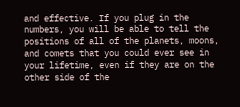and effective. If you plug in the numbers, you will be able to tell the positions of all of the planets, moons, and comets that you could ever see in your lifetime, even if they are on the other side of the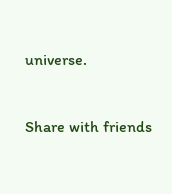universe.


Share with friends